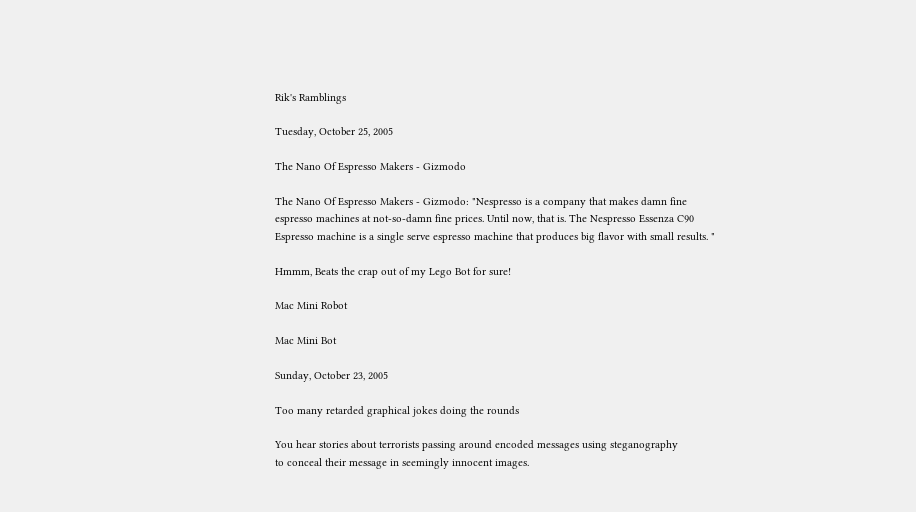Rik's Ramblings

Tuesday, October 25, 2005

The Nano Of Espresso Makers - Gizmodo

The Nano Of Espresso Makers - Gizmodo: "Nespresso is a company that makes damn fine espresso machines at not-so-damn fine prices. Until now, that is. The Nespresso Essenza C90 Espresso machine is a single serve espresso machine that produces big flavor with small results. "

Hmmm, Beats the crap out of my Lego Bot for sure!

Mac Mini Robot

Mac Mini Bot

Sunday, October 23, 2005

Too many retarded graphical jokes doing the rounds

You hear stories about terrorists passing around encoded messages using steganography
to conceal their message in seemingly innocent images.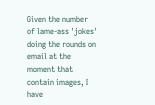Given the number of lame-ass 'jokes' doing the rounds on email at the
moment that contain images, I have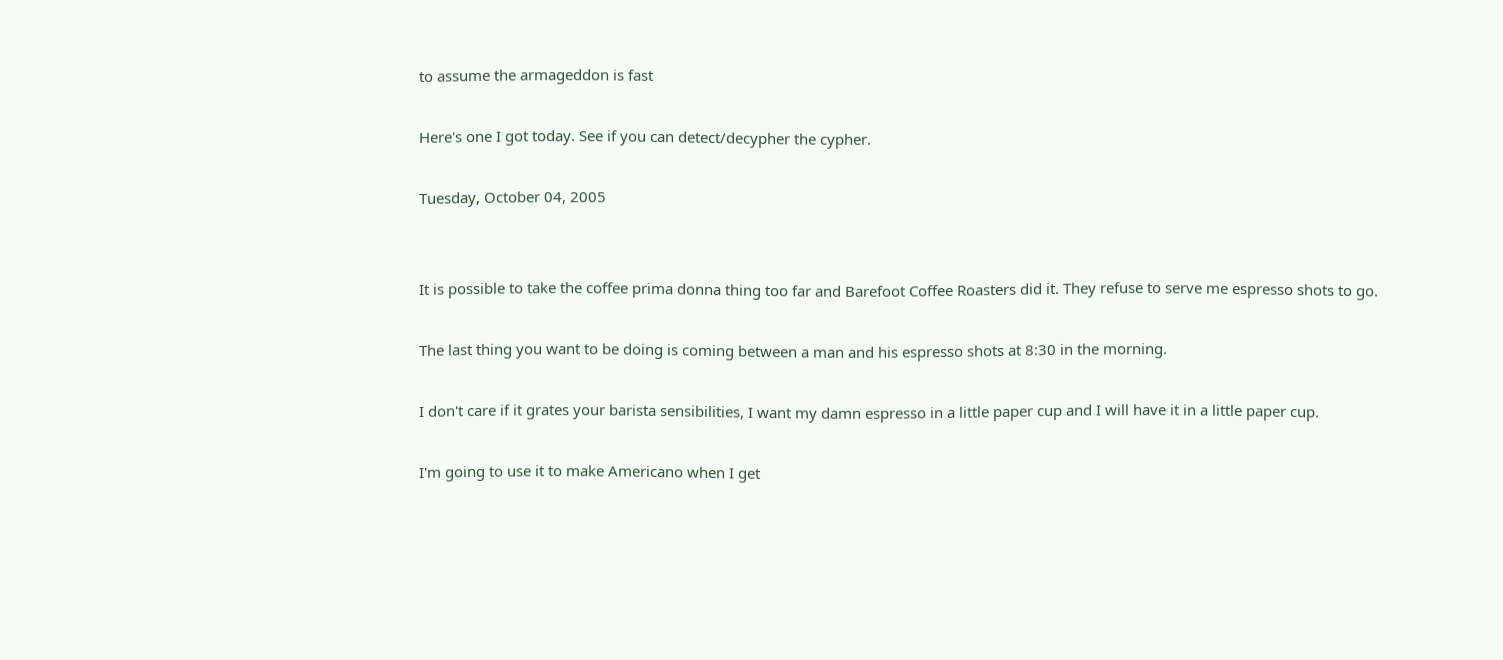to assume the armageddon is fast

Here's one I got today. See if you can detect/decypher the cypher.

Tuesday, October 04, 2005


It is possible to take the coffee prima donna thing too far and Barefoot Coffee Roasters did it. They refuse to serve me espresso shots to go.

The last thing you want to be doing is coming between a man and his espresso shots at 8:30 in the morning.

I don't care if it grates your barista sensibilities, I want my damn espresso in a little paper cup and I will have it in a little paper cup.

I'm going to use it to make Americano when I get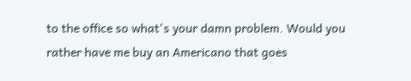to the office so what's your damn problem. Would you rather have me buy an Americano that goes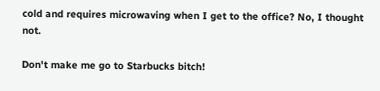cold and requires microwaving when I get to the office? No, I thought not.

Don't make me go to Starbucks bitch!